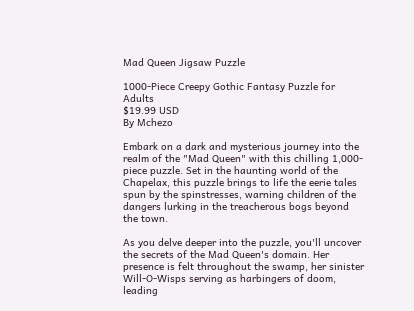Mad Queen Jigsaw Puzzle

1000-Piece Creepy Gothic Fantasy Puzzle for Adults
$19.99 USD
By Mchezo

Embark on a dark and mysterious journey into the realm of the "Mad Queen" with this chilling 1,000-piece puzzle. Set in the haunting world of the Chapelax, this puzzle brings to life the eerie tales spun by the spinstresses, warning children of the dangers lurking in the treacherous bogs beyond the town.

As you delve deeper into the puzzle, you'll uncover the secrets of the Mad Queen's domain. Her presence is felt throughout the swamp, her sinister Will-O-Wisps serving as harbingers of doom, leading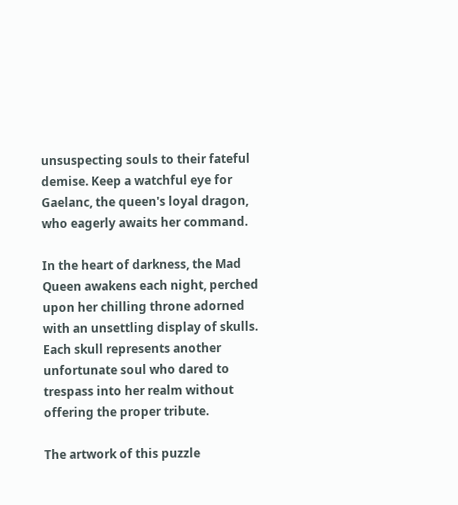unsuspecting souls to their fateful demise. Keep a watchful eye for Gaelanc, the queen's loyal dragon, who eagerly awaits her command.

In the heart of darkness, the Mad Queen awakens each night, perched upon her chilling throne adorned with an unsettling display of skulls. Each skull represents another unfortunate soul who dared to trespass into her realm without offering the proper tribute.

The artwork of this puzzle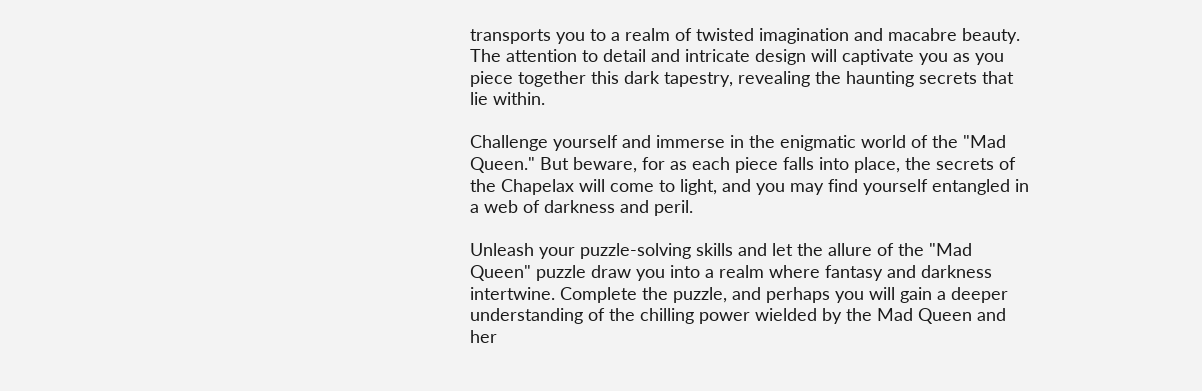transports you to a realm of twisted imagination and macabre beauty. The attention to detail and intricate design will captivate you as you piece together this dark tapestry, revealing the haunting secrets that lie within.

Challenge yourself and immerse in the enigmatic world of the "Mad Queen." But beware, for as each piece falls into place, the secrets of the Chapelax will come to light, and you may find yourself entangled in a web of darkness and peril.

Unleash your puzzle-solving skills and let the allure of the "Mad Queen" puzzle draw you into a realm where fantasy and darkness intertwine. Complete the puzzle, and perhaps you will gain a deeper understanding of the chilling power wielded by the Mad Queen and her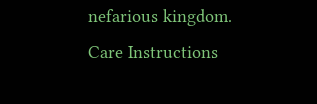nefarious kingdom.
Care Instructions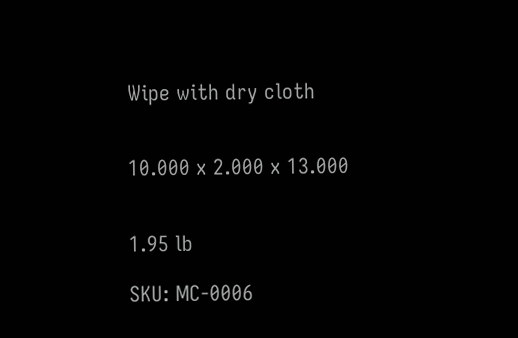Wipe with dry cloth


10.000 x 2.000 x 13.000


1.95 lb

SKU: MC-0006